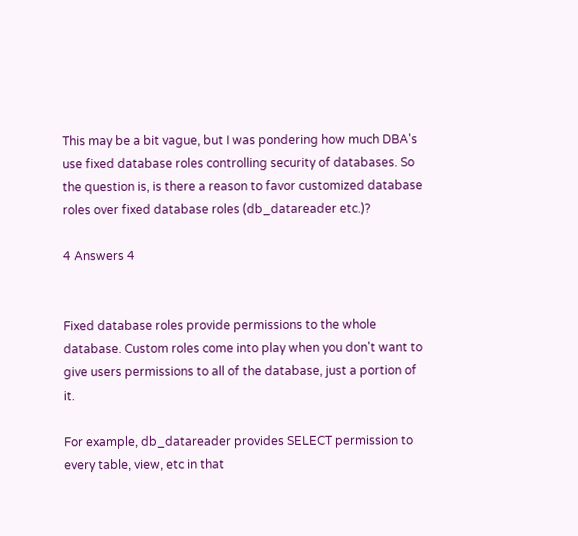This may be a bit vague, but I was pondering how much DBA's use fixed database roles controlling security of databases. So the question is, is there a reason to favor customized database roles over fixed database roles (db_datareader etc.)?

4 Answers 4


Fixed database roles provide permissions to the whole database. Custom roles come into play when you don't want to give users permissions to all of the database, just a portion of it.

For example, db_datareader provides SELECT permission to every table, view, etc in that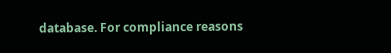database. For compliance reasons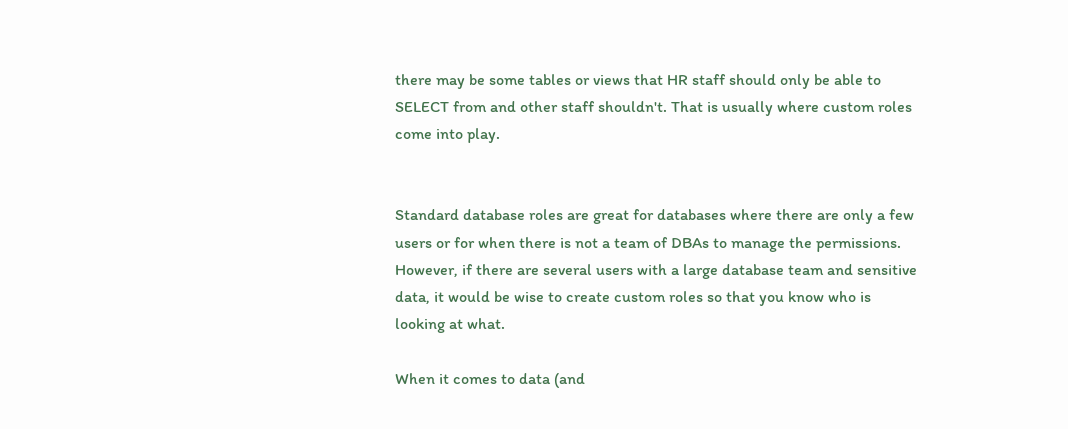there may be some tables or views that HR staff should only be able to SELECT from and other staff shouldn't. That is usually where custom roles come into play.


Standard database roles are great for databases where there are only a few users or for when there is not a team of DBAs to manage the permissions. However, if there are several users with a large database team and sensitive data, it would be wise to create custom roles so that you know who is looking at what.

When it comes to data (and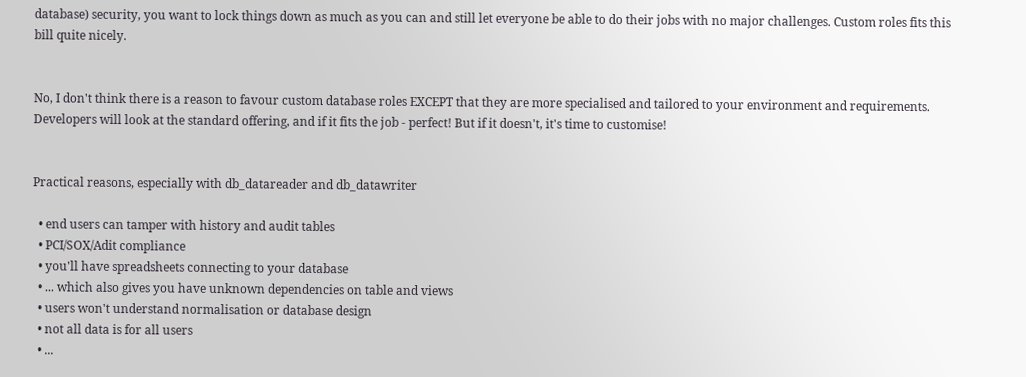database) security, you want to lock things down as much as you can and still let everyone be able to do their jobs with no major challenges. Custom roles fits this bill quite nicely.


No, I don't think there is a reason to favour custom database roles EXCEPT that they are more specialised and tailored to your environment and requirements. Developers will look at the standard offering, and if it fits the job - perfect! But if it doesn't, it's time to customise!


Practical reasons, especially with db_datareader and db_datawriter

  • end users can tamper with history and audit tables
  • PCI/SOX/Adit compliance
  • you'll have spreadsheets connecting to your database
  • ... which also gives you have unknown dependencies on table and views
  • users won't understand normalisation or database design
  • not all data is for all users
  • ...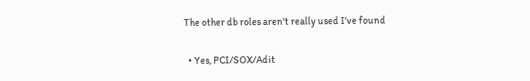The other db roles aren't really used I've found

  • Yes, PCI/SOX/Adit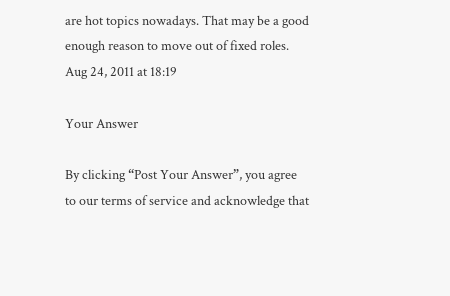are hot topics nowadays. That may be a good enough reason to move out of fixed roles. Aug 24, 2011 at 18:19

Your Answer

By clicking “Post Your Answer”, you agree to our terms of service and acknowledge that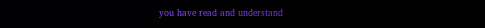you have read and understand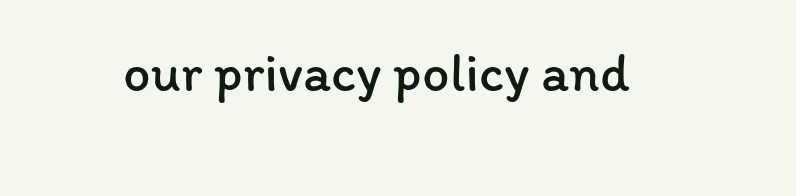our privacy policy and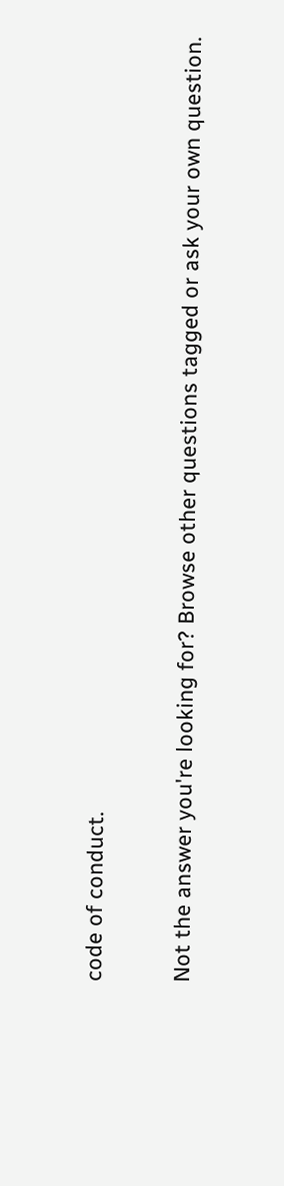code of conduct.

Not the answer you're looking for? Browse other questions tagged or ask your own question.